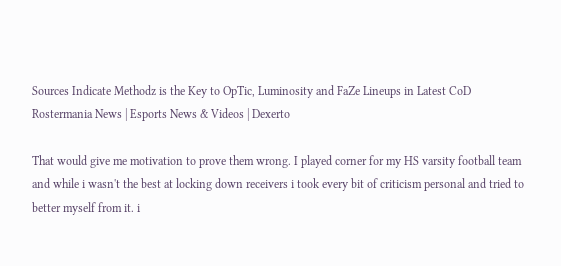Sources Indicate Methodz is the Key to OpTic, Luminosity and FaZe Lineups in Latest CoD Rostermania News | Esports News & Videos | Dexerto

That would give me motivation to prove them wrong. I played corner for my HS varsity football team and while i wasn't the best at locking down receivers i took every bit of criticism personal and tried to better myself from it. i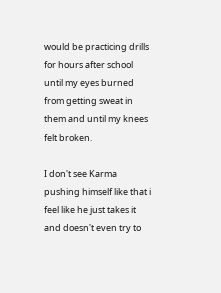would be practicing drills for hours after school until my eyes burned from getting sweat in them and until my knees felt broken.

I don't see Karma pushing himself like that i feel like he just takes it and doesn't even try to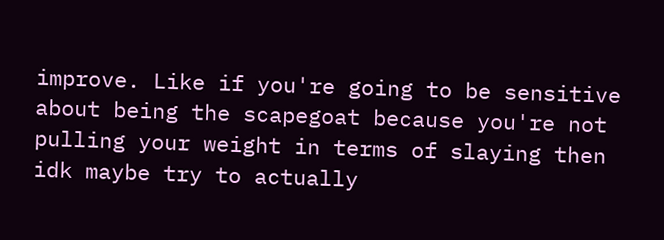improve. Like if you're going to be sensitive about being the scapegoat because you're not pulling your weight in terms of slaying then idk maybe try to actually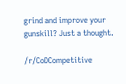grind and improve your gunskill? Just a thought.

/r/CoDCompetitive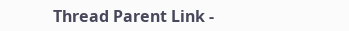Thread Parent Link -